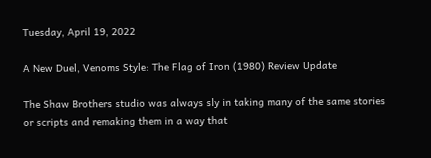Tuesday, April 19, 2022

A New Duel, Venoms Style: The Flag of Iron (1980) Review Update

The Shaw Brothers studio was always sly in taking many of the same stories or scripts and remaking them in a way that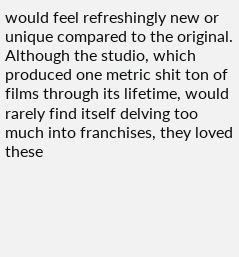would feel refreshingly new or unique compared to the original. Although the studio, which produced one metric shit ton of films through its lifetime, would rarely find itself delving too much into franchises, they loved these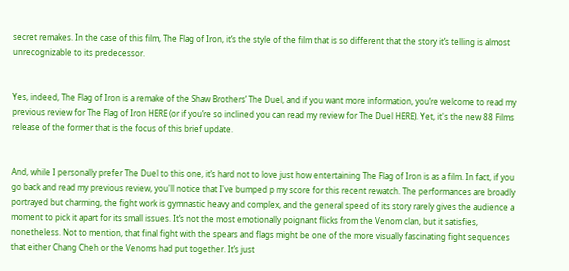secret remakes. In the case of this film, The Flag of Iron, it’s the style of the film that is so different that the story it’s telling is almost unrecognizable to its predecessor.


Yes, indeed, The Flag of Iron is a remake of the Shaw Brothers’ The Duel, and if you want more information, you’re welcome to read my previous review for The Flag of Iron HERE (or if you’re so inclined you can read my review for The Duel HERE). Yet, it's the new 88 Films release of the former that is the focus of this brief update.


And, while I personally prefer The Duel to this one, it’s hard not to love just how entertaining The Flag of Iron is as a film. In fact, if you go back and read my previous review, you'll notice that I've bumped p my score for this recent rewatch. The performances are broadly portrayed but charming, the fight work is gymnastic heavy and complex, and the general speed of its story rarely gives the audience a moment to pick it apart for its small issues. It’s not the most emotionally poignant flicks from the Venom clan, but it satisfies, nonetheless. Not to mention, that final fight with the spears and flags might be one of the more visually fascinating fight sequences that either Chang Cheh or the Venoms had put together. It’s just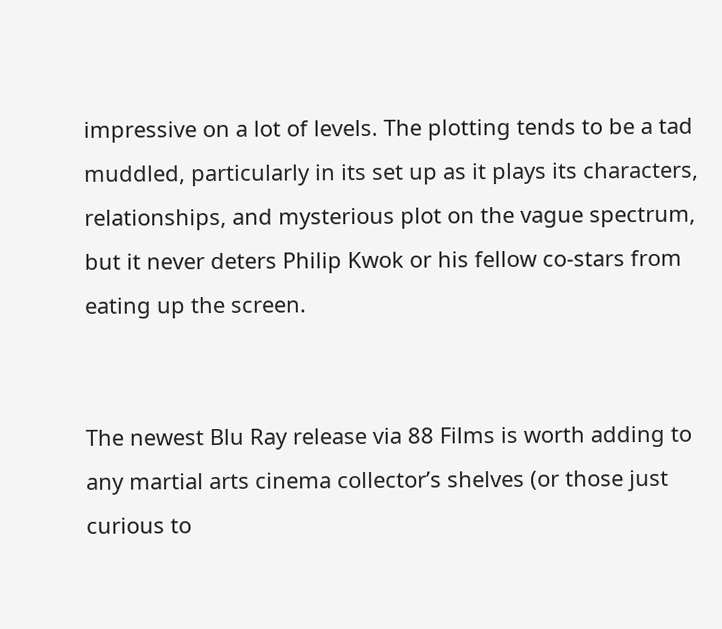impressive on a lot of levels. The plotting tends to be a tad muddled, particularly in its set up as it plays its characters, relationships, and mysterious plot on the vague spectrum, but it never deters Philip Kwok or his fellow co-stars from eating up the screen.


The newest Blu Ray release via 88 Films is worth adding to any martial arts cinema collector’s shelves (or those just curious to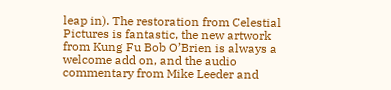leap in). The restoration from Celestial Pictures is fantastic, the new artwork from Kung Fu Bob O’Brien is always a welcome add on, and the audio commentary from Mike Leeder and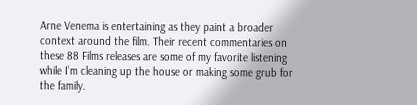Arne Venema is entertaining as they paint a broader context around the film. Their recent commentaries on these 88 Films releases are some of my favorite listening while I’m cleaning up the house or making some grub for the family.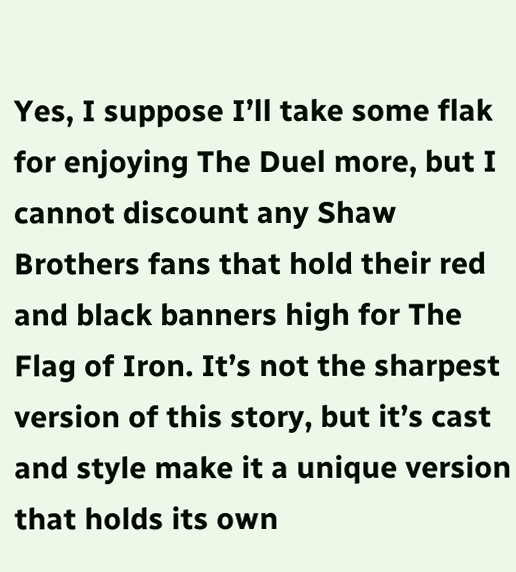Yes, I suppose I’ll take some flak for enjoying The Duel more, but I cannot discount any Shaw Brothers fans that hold their red and black banners high for The Flag of Iron. It’s not the sharpest version of this story, but it’s cast and style make it a unique version that holds its own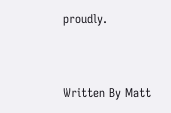proudly.


Written By Matt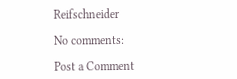Reifschneider

No comments:

Post a Comment